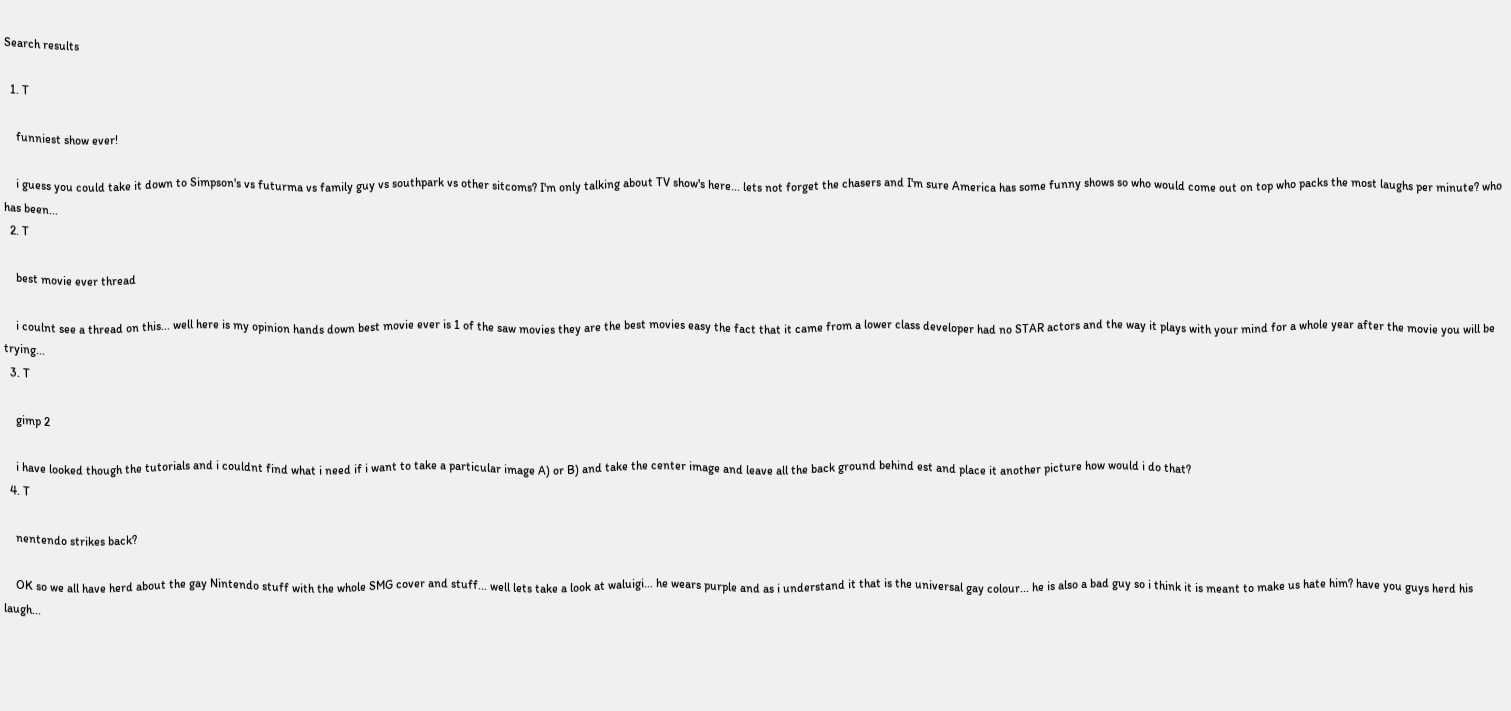Search results

  1. T

    funniest show ever!

    i guess you could take it down to Simpson's vs futurma vs family guy vs southpark vs other sitcoms? I'm only talking about TV show's here... lets not forget the chasers and I'm sure America has some funny shows so who would come out on top who packs the most laughs per minute? who has been...
  2. T

    best movie ever thread

    i coulnt see a thread on this... well here is my opinion hands down best movie ever is 1 of the saw movies they are the best movies easy the fact that it came from a lower class developer had no STAR actors and the way it plays with your mind for a whole year after the movie you will be trying...
  3. T

    gimp 2

    i have looked though the tutorials and i couldnt find what i need if i want to take a particular image A) or B) and take the center image and leave all the back ground behind est and place it another picture how would i do that?
  4. T

    nentendo strikes back?

    OK so we all have herd about the gay Nintendo stuff with the whole SMG cover and stuff... well lets take a look at waluigi... he wears purple and as i understand it that is the universal gay colour... he is also a bad guy so i think it is meant to make us hate him? have you guys herd his laugh...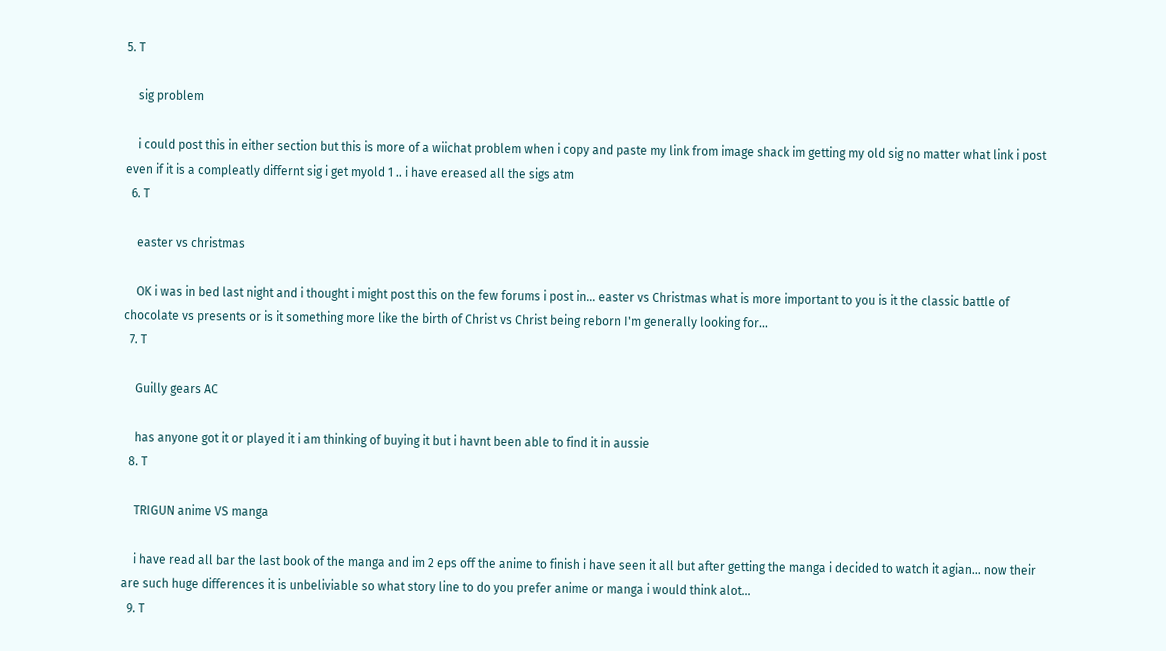5. T

    sig problem

    i could post this in either section but this is more of a wiichat problem when i copy and paste my link from image shack im getting my old sig no matter what link i post even if it is a compleatly differnt sig i get myold 1 .. i have ereased all the sigs atm
  6. T

    easter vs christmas

    OK i was in bed last night and i thought i might post this on the few forums i post in... easter vs Christmas what is more important to you is it the classic battle of chocolate vs presents or is it something more like the birth of Christ vs Christ being reborn I'm generally looking for...
  7. T

    Guilly gears AC

    has anyone got it or played it i am thinking of buying it but i havnt been able to find it in aussie
  8. T

    TRIGUN anime VS manga

    i have read all bar the last book of the manga and im 2 eps off the anime to finish i have seen it all but after getting the manga i decided to watch it agian... now their are such huge differences it is unbeliviable so what story line to do you prefer anime or manga i would think alot...
  9. T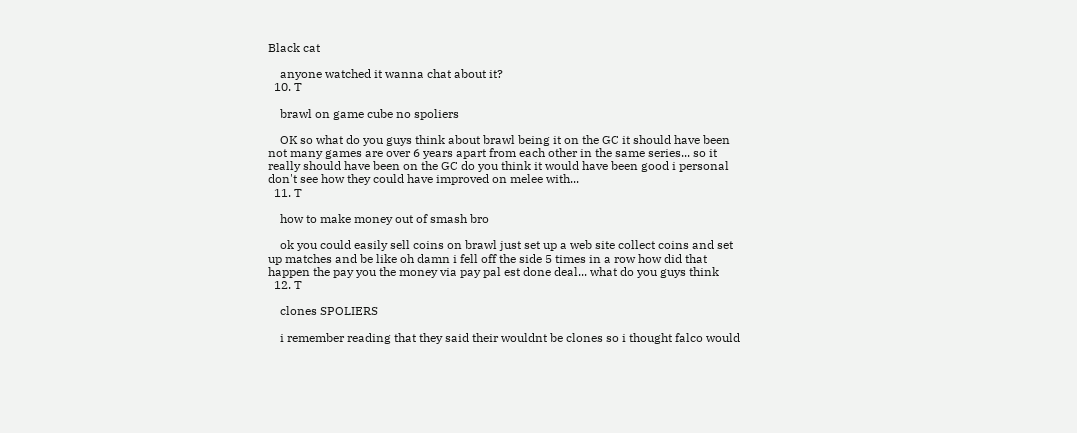Black cat

    anyone watched it wanna chat about it?
  10. T

    brawl on game cube no spoliers

    OK so what do you guys think about brawl being it on the GC it should have been not many games are over 6 years apart from each other in the same series... so it really should have been on the GC do you think it would have been good i personal don't see how they could have improved on melee with...
  11. T

    how to make money out of smash bro

    ok you could easily sell coins on brawl just set up a web site collect coins and set up matches and be like oh damn i fell off the side 5 times in a row how did that happen the pay you the money via pay pal est done deal... what do you guys think
  12. T

    clones SPOLIERS

    i remember reading that they said their wouldnt be clones so i thought falco would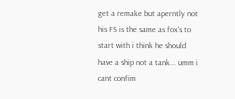get a remake but aperntly not his FS is the same as fox's to start with i think he should have a ship not a tank... umm i cant confim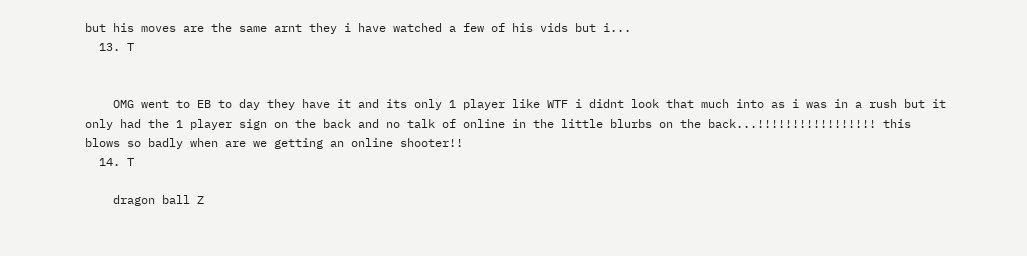but his moves are the same arnt they i have watched a few of his vids but i...
  13. T


    OMG went to EB to day they have it and its only 1 player like WTF i didnt look that much into as i was in a rush but it only had the 1 player sign on the back and no talk of online in the little blurbs on the back...!!!!!!!!!!!!!!!!! this blows so badly when are we getting an online shooter!!
  14. T

    dragon ball Z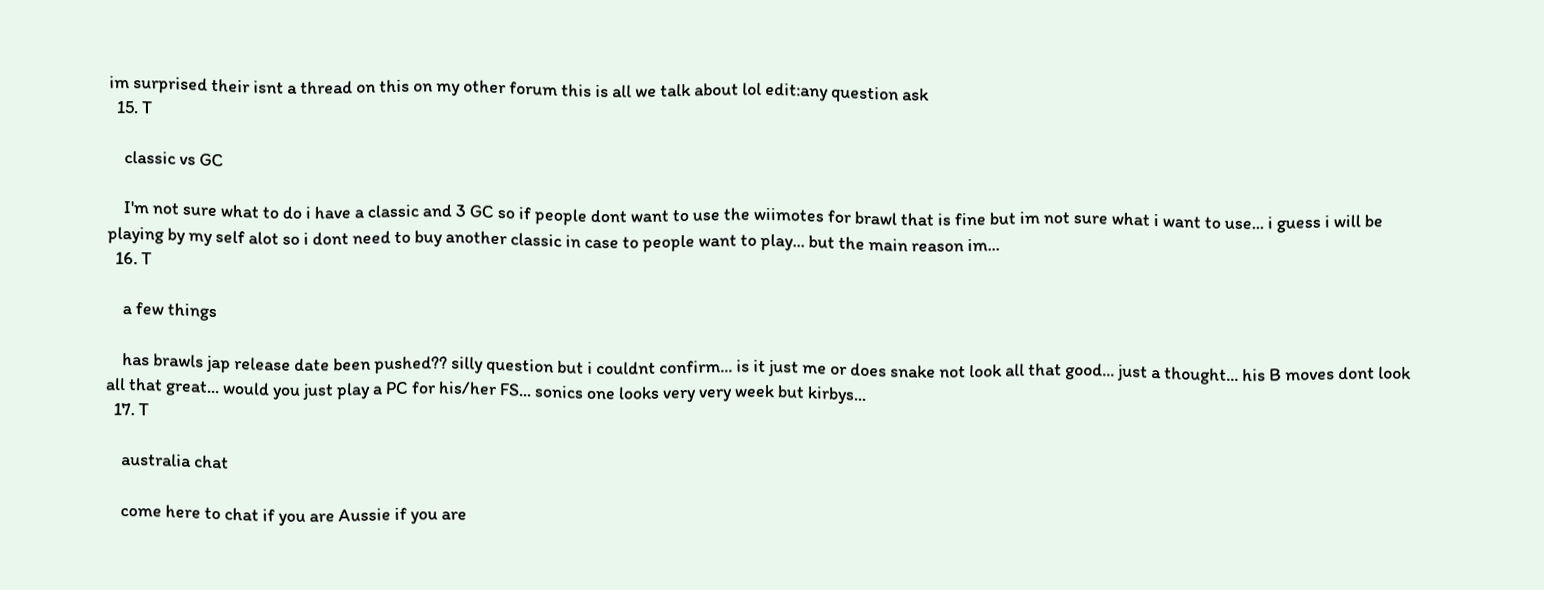im surprised their isnt a thread on this on my other forum this is all we talk about lol edit:any question ask
  15. T

    classic vs GC

    I'm not sure what to do i have a classic and 3 GC so if people dont want to use the wiimotes for brawl that is fine but im not sure what i want to use... i guess i will be playing by my self alot so i dont need to buy another classic in case to people want to play... but the main reason im...
  16. T

    a few things

    has brawls jap release date been pushed?? silly question but i couldnt confirm... is it just me or does snake not look all that good... just a thought... his B moves dont look all that great... would you just play a PC for his/her FS... sonics one looks very very week but kirbys...
  17. T

    australia chat

    come here to chat if you are Aussie if you are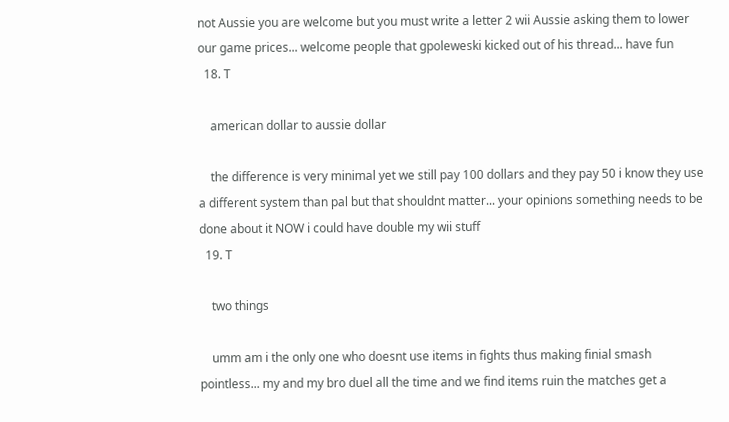not Aussie you are welcome but you must write a letter 2 wii Aussie asking them to lower our game prices... welcome people that gpoleweski kicked out of his thread... have fun
  18. T

    american dollar to aussie dollar

    the difference is very minimal yet we still pay 100 dollars and they pay 50 i know they use a different system than pal but that shouldnt matter... your opinions something needs to be done about it NOW i could have double my wii stuff
  19. T

    two things

    umm am i the only one who doesnt use items in fights thus making finial smash pointless... my and my bro duel all the time and we find items ruin the matches get a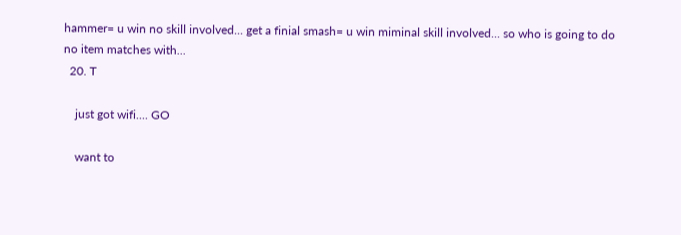hammer= u win no skill involved... get a finial smash= u win miminal skill involved... so who is going to do no item matches with...
  20. T

    just got wifi.... GO

    want to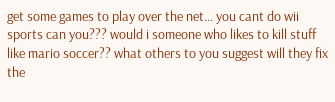get some games to play over the net... you cant do wii sports can you??? would i someone who likes to kill stuff like mario soccer?? what others to you suggest will they fix the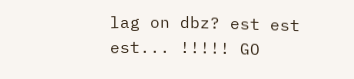lag on dbz? est est est... !!!!! GO